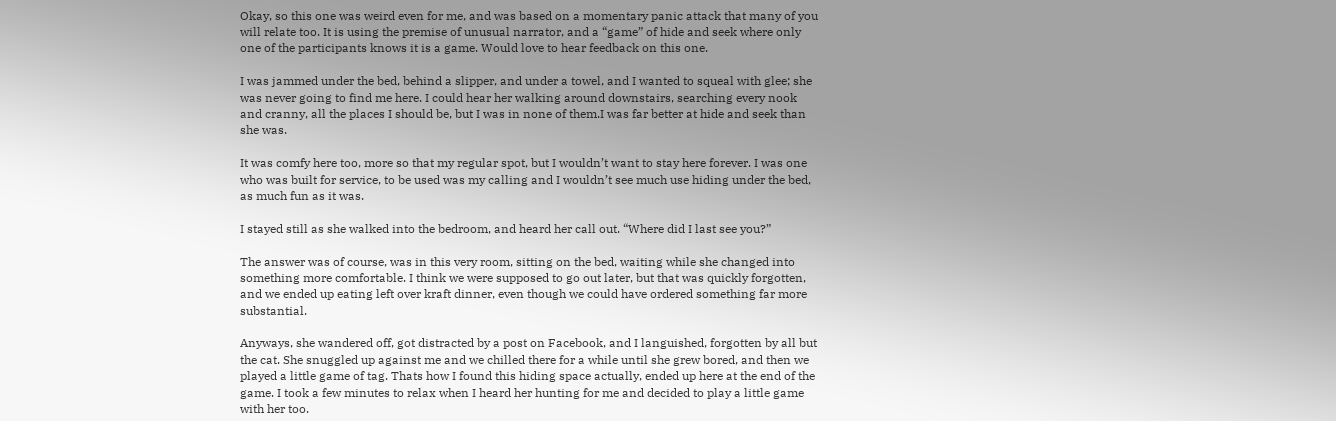Okay, so this one was weird even for me, and was based on a momentary panic attack that many of you will relate too. It is using the premise of unusual narrator, and a “game” of hide and seek where only one of the participants knows it is a game. Would love to hear feedback on this one.

I was jammed under the bed, behind a slipper, and under a towel, and I wanted to squeal with glee; she was never going to find me here. I could hear her walking around downstairs, searching every nook and cranny, all the places I should be, but I was in none of them.I was far better at hide and seek than she was.

It was comfy here too, more so that my regular spot, but I wouldn’t want to stay here forever. I was one who was built for service, to be used was my calling and I wouldn’t see much use hiding under the bed, as much fun as it was.

I stayed still as she walked into the bedroom, and heard her call out. “Where did I last see you?”

The answer was of course, was in this very room, sitting on the bed, waiting while she changed into something more comfortable. I think we were supposed to go out later, but that was quickly forgotten, and we ended up eating left over kraft dinner, even though we could have ordered something far more substantial.

Anyways, she wandered off, got distracted by a post on Facebook, and I languished, forgotten by all but the cat. She snuggled up against me and we chilled there for a while until she grew bored, and then we played a little game of tag. Thats how I found this hiding space actually, ended up here at the end of the game. I took a few minutes to relax when I heard her hunting for me and decided to play a little game with her too.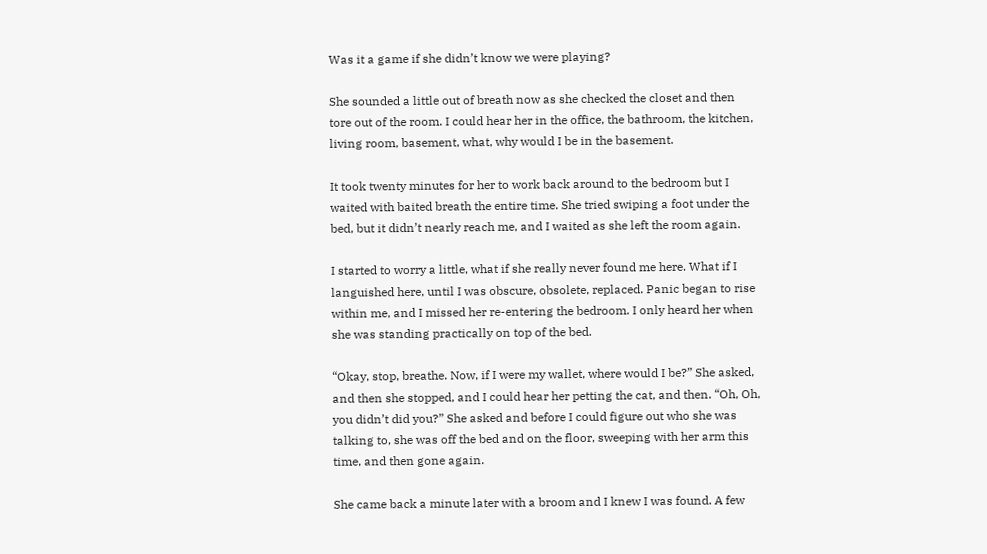Was it a game if she didn’t know we were playing?

She sounded a little out of breath now as she checked the closet and then tore out of the room. I could hear her in the office, the bathroom, the kitchen, living room, basement, what, why would I be in the basement.

It took twenty minutes for her to work back around to the bedroom but I waited with baited breath the entire time. She tried swiping a foot under the bed, but it didn’t nearly reach me, and I waited as she left the room again.

I started to worry a little, what if she really never found me here. What if I languished here, until I was obscure, obsolete, replaced. Panic began to rise within me, and I missed her re-entering the bedroom. I only heard her when she was standing practically on top of the bed.

“Okay, stop, breathe. Now, if I were my wallet, where would I be?” She asked, and then she stopped, and I could hear her petting the cat, and then. “Oh, Oh, you didn’t did you?” She asked and before I could figure out who she was talking to, she was off the bed and on the floor, sweeping with her arm this time, and then gone again.

She came back a minute later with a broom and I knew I was found. A few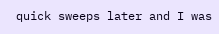quick sweeps later and I was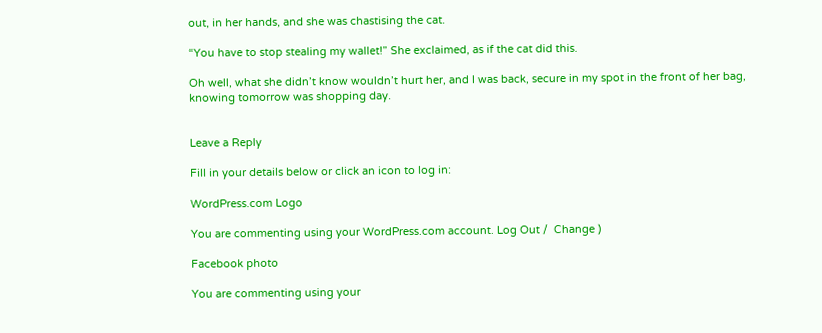out, in her hands, and she was chastising the cat.

“You have to stop stealing my wallet!” She exclaimed, as if the cat did this.

Oh well, what she didn’t know wouldn’t hurt her, and I was back, secure in my spot in the front of her bag, knowing tomorrow was shopping day.


Leave a Reply

Fill in your details below or click an icon to log in:

WordPress.com Logo

You are commenting using your WordPress.com account. Log Out /  Change )

Facebook photo

You are commenting using your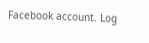Facebook account. Log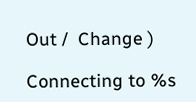Out /  Change )

Connecting to %s